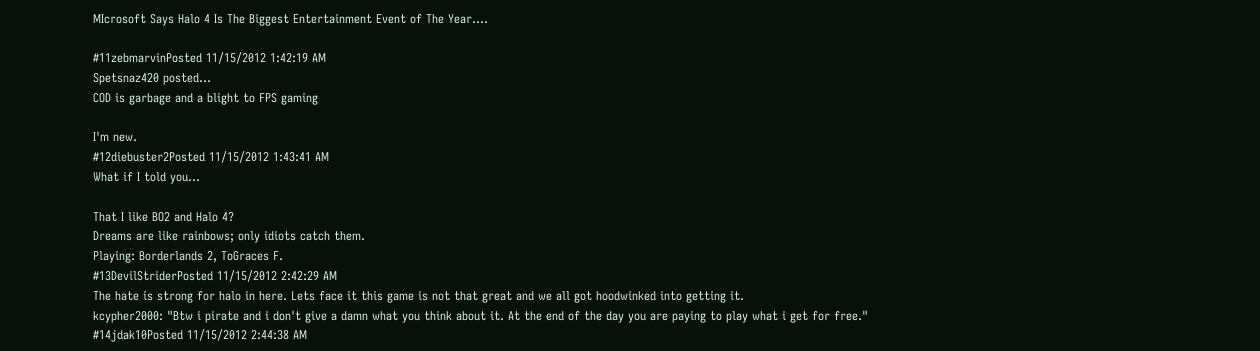MIcrosoft Says Halo 4 Is The Biggest Entertainment Event of The Year....

#11zebmarvinPosted 11/15/2012 1:42:19 AM
Spetsnaz420 posted...
COD is garbage and a blight to FPS gaming

I'm new.
#12diebuster2Posted 11/15/2012 1:43:41 AM
What if I told you...

That I like BO2 and Halo 4?
Dreams are like rainbows; only idiots catch them.
Playing: Borderlands 2, ToGraces F.
#13DevilStriderPosted 11/15/2012 2:42:29 AM
The hate is strong for halo in here. Lets face it this game is not that great and we all got hoodwinked into getting it.
kcypher2000: "Btw i pirate and i don't give a damn what you think about it. At the end of the day you are paying to play what i get for free."
#14jdak10Posted 11/15/2012 2:44:38 AM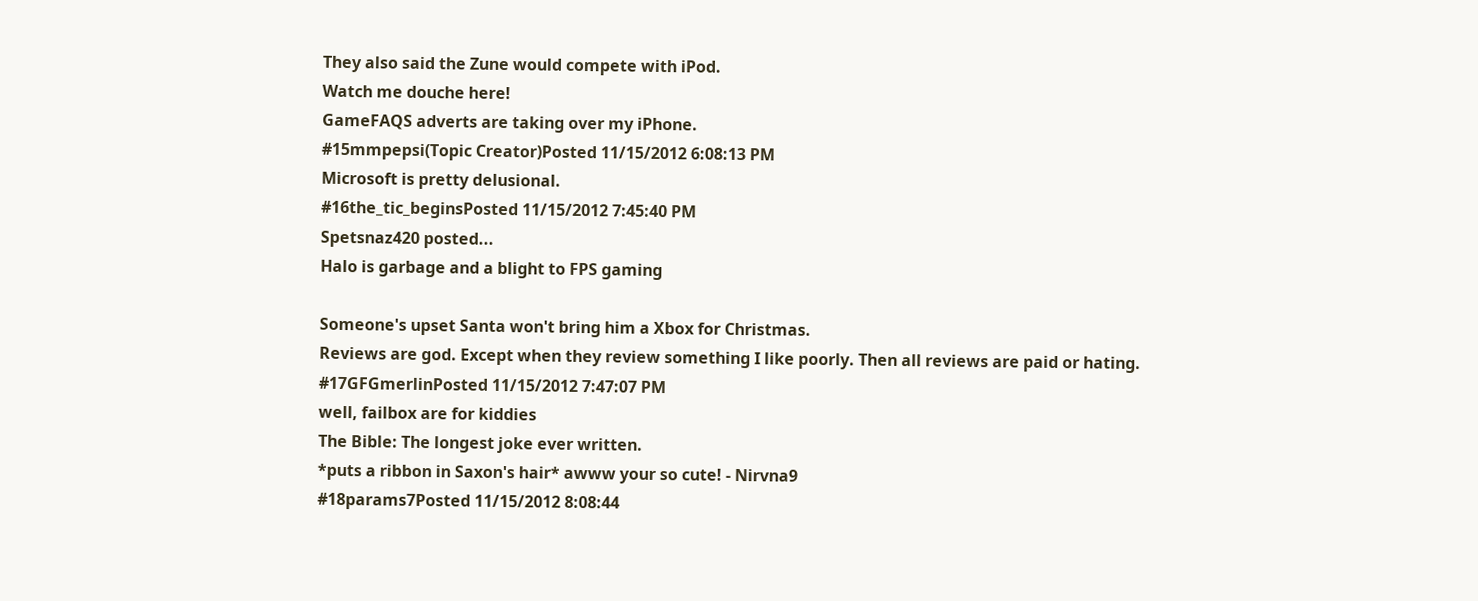They also said the Zune would compete with iPod.
Watch me douche here!
GameFAQS adverts are taking over my iPhone.
#15mmpepsi(Topic Creator)Posted 11/15/2012 6:08:13 PM
Microsoft is pretty delusional.
#16the_tic_beginsPosted 11/15/2012 7:45:40 PM
Spetsnaz420 posted...
Halo is garbage and a blight to FPS gaming

Someone's upset Santa won't bring him a Xbox for Christmas.
Reviews are god. Except when they review something I like poorly. Then all reviews are paid or hating.
#17GFGmerlinPosted 11/15/2012 7:47:07 PM
well, failbox are for kiddies
The Bible: The longest joke ever written.
*puts a ribbon in Saxon's hair* awww your so cute! - Nirvna9
#18params7Posted 11/15/2012 8:08:44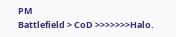PM
Battlefield > CoD >>>>>>>Halo.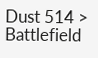Dust 514 > Battlefield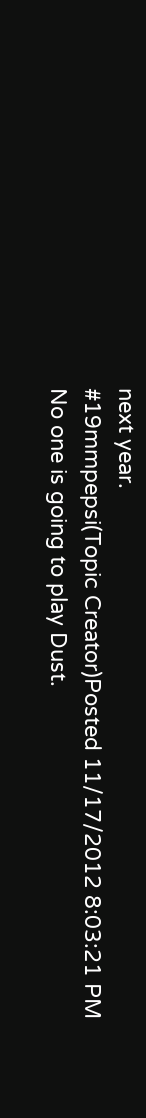next year.
#19mmpepsi(Topic Creator)Posted 11/17/2012 8:03:21 PM
No one is going to play Dust.